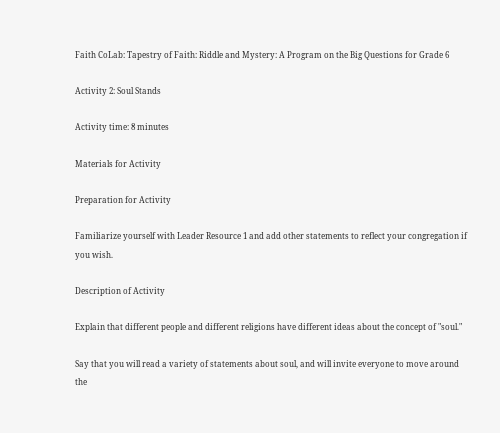Faith CoLab: Tapestry of Faith: Riddle and Mystery: A Program on the Big Questions for Grade 6

Activity 2: Soul Stands

Activity time: 8 minutes

Materials for Activity

Preparation for Activity

Familiarize yourself with Leader Resource 1 and add other statements to reflect your congregation if you wish.

Description of Activity

Explain that different people and different religions have different ideas about the concept of "soul."

Say that you will read a variety of statements about soul, and will invite everyone to move around the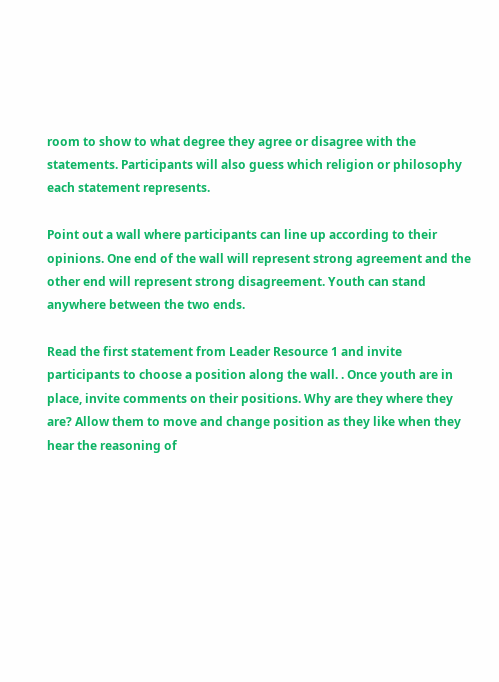room to show to what degree they agree or disagree with the statements. Participants will also guess which religion or philosophy each statement represents.

Point out a wall where participants can line up according to their opinions. One end of the wall will represent strong agreement and the other end will represent strong disagreement. Youth can stand anywhere between the two ends.

Read the first statement from Leader Resource 1 and invite participants to choose a position along the wall. . Once youth are in place, invite comments on their positions. Why are they where they are? Allow them to move and change position as they like when they hear the reasoning of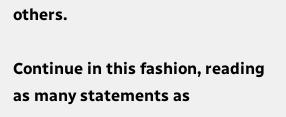others.

Continue in this fashion, reading as many statements as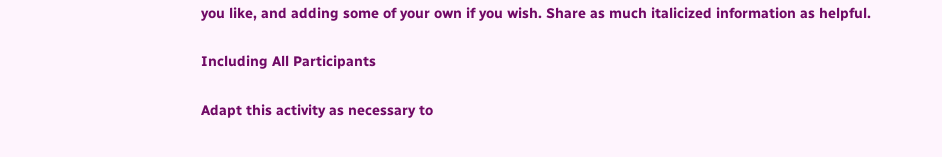you like, and adding some of your own if you wish. Share as much italicized information as helpful.

Including All Participants

Adapt this activity as necessary to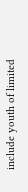include youth of limited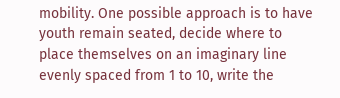mobility. One possible approach is to have youth remain seated, decide where to place themselves on an imaginary line evenly spaced from 1 to 10, write the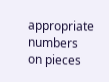appropriate numbers on pieces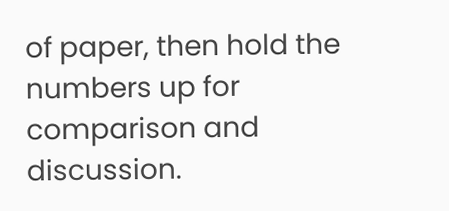of paper, then hold the numbers up for comparison and discussion.